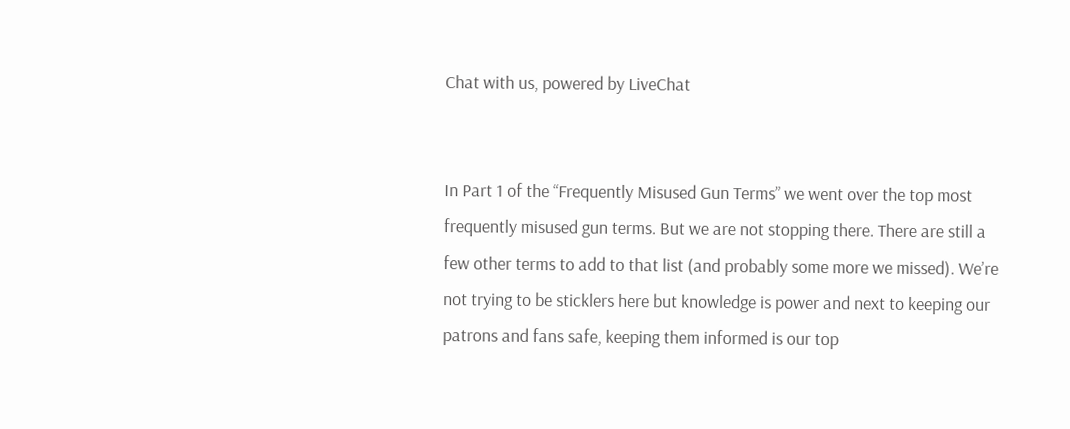Chat with us, powered by LiveChat


In Part 1 of the “Frequently Misused Gun Terms” we went over the top most frequently misused gun terms. But we are not stopping there. There are still a few other terms to add to that list (and probably some more we missed). We’re not trying to be sticklers here but knowledge is power and next to keeping our patrons and fans safe, keeping them informed is our top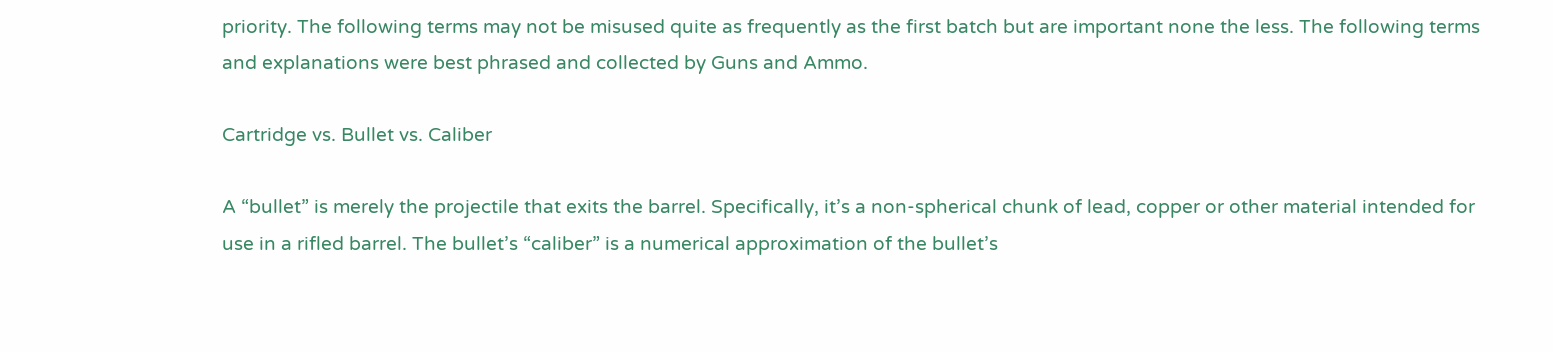priority. The following terms may not be misused quite as frequently as the first batch but are important none the less. The following terms and explanations were best phrased and collected by Guns and Ammo.

Cartridge vs. Bullet vs. Caliber

A “bullet” is merely the projectile that exits the barrel. Specifically, it’s a non-spherical chunk of lead, copper or other material intended for use in a rifled barrel. The bullet’s “caliber” is a numerical approximation of the bullet’s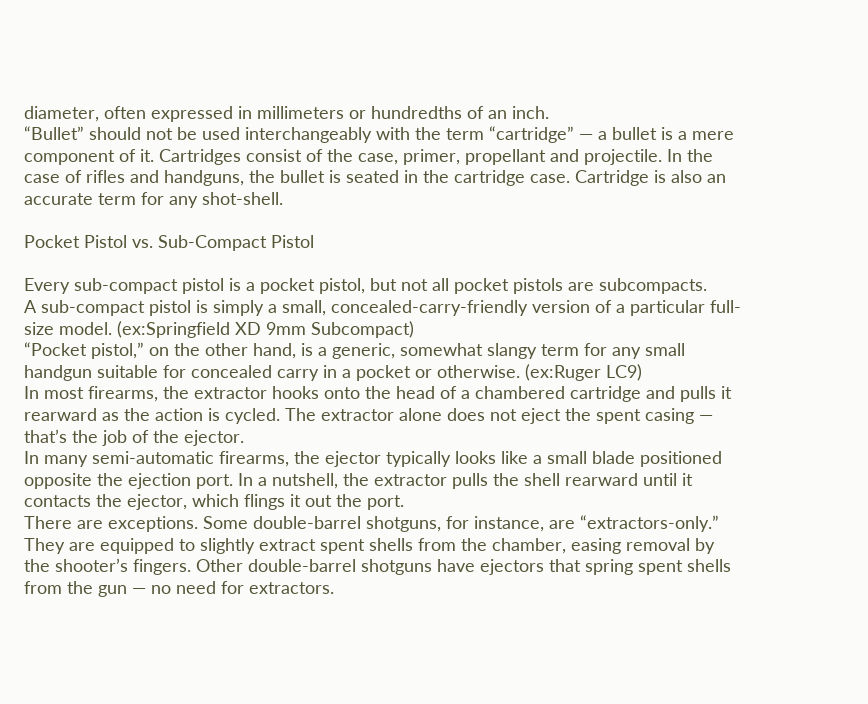diameter, often expressed in millimeters or hundredths of an inch.
“Bullet” should not be used interchangeably with the term “cartridge” — a bullet is a mere component of it. Cartridges consist of the case, primer, propellant and projectile. In the case of rifles and handguns, the bullet is seated in the cartridge case. Cartridge is also an accurate term for any shot-shell.

Pocket Pistol vs. Sub-Compact Pistol

Every sub-compact pistol is a pocket pistol, but not all pocket pistols are subcompacts.
A sub-compact pistol is simply a small, concealed-carry-friendly version of a particular full-size model. (ex:Springfield XD 9mm Subcompact)
“Pocket pistol,” on the other hand, is a generic, somewhat slangy term for any small handgun suitable for concealed carry in a pocket or otherwise. (ex:Ruger LC9)
In most firearms, the extractor hooks onto the head of a chambered cartridge and pulls it rearward as the action is cycled. The extractor alone does not eject the spent casing — that’s the job of the ejector.
In many semi-automatic firearms, the ejector typically looks like a small blade positioned opposite the ejection port. In a nutshell, the extractor pulls the shell rearward until it contacts the ejector, which flings it out the port.
There are exceptions. Some double-barrel shotguns, for instance, are “extractors-only.” They are equipped to slightly extract spent shells from the chamber, easing removal by the shooter’s fingers. Other double-barrel shotguns have ejectors that spring spent shells from the gun — no need for extractors.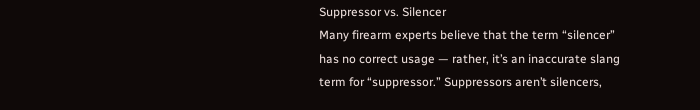Suppressor vs. Silencer
Many firearm experts believe that the term “silencer” has no correct usage — rather, it’s an inaccurate slang term for “suppressor.” Suppressors aren’t silencers,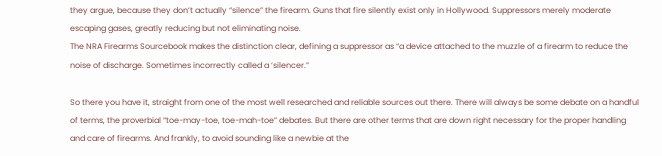they argue, because they don’t actually “silence” the firearm. Guns that fire silently exist only in Hollywood. Suppressors merely moderate escaping gases, greatly reducing but not eliminating noise.
The NRA Firearms Sourcebook makes the distinction clear, defining a suppressor as “a device attached to the muzzle of a firearm to reduce the noise of discharge. Sometimes incorrectly called a ‘silencer.”

So there you have it, straight from one of the most well researched and reliable sources out there. There will always be some debate on a handful of terms, the proverbial “toe-may-toe, toe-mah-toe” debates. But there are other terms that are down right necessary for the proper handling and care of firearms. And frankly, to avoid sounding like a newbie at the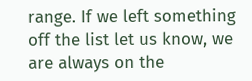range. If we left something off the list let us know, we are always on the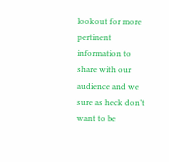lookout for more pertinent information to share with our audience and we sure as heck don’t want to be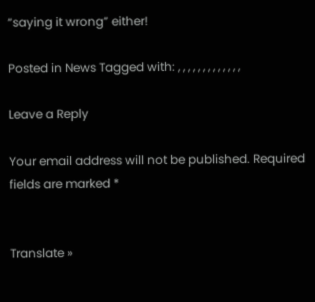“saying it wrong” either!

Posted in News Tagged with: , , , , , , , , , , , , ,

Leave a Reply

Your email address will not be published. Required fields are marked *


Translate »